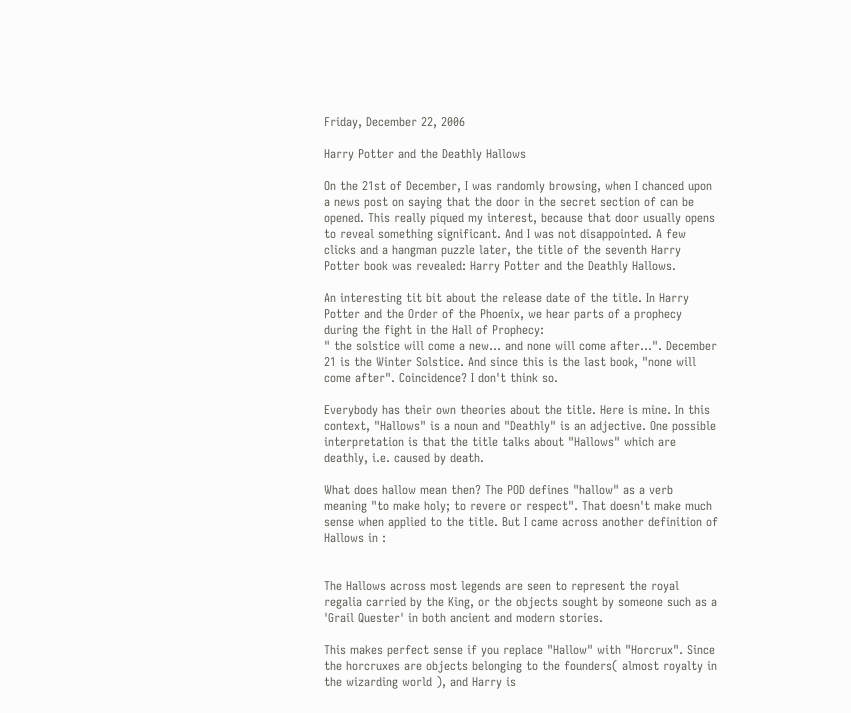Friday, December 22, 2006

Harry Potter and the Deathly Hallows

On the 21st of December, I was randomly browsing, when I chanced upon a news post on saying that the door in the secret section of can be opened. This really piqued my interest, because that door usually opens to reveal something significant. And I was not disappointed. A few clicks and a hangman puzzle later, the title of the seventh Harry Potter book was revealed: Harry Potter and the Deathly Hallows.

An interesting tit bit about the release date of the title. In Harry Potter and the Order of the Phoenix, we hear parts of a prophecy during the fight in the Hall of Prophecy:
" the solstice will come a new... and none will come after...". December 21 is the Winter Solstice. And since this is the last book, "none will come after". Coincidence? I don't think so.

Everybody has their own theories about the title. Here is mine. In this context, "Hallows" is a noun and "Deathly" is an adjective. One possible interpretation is that the title talks about "Hallows" which are deathly, i.e. caused by death.

What does hallow mean then? The POD defines "hallow" as a verb meaning "to make holy; to revere or respect". That doesn't make much sense when applied to the title. But I came across another definition of Hallows in :


The Hallows across most legends are seen to represent the royal regalia carried by the King, or the objects sought by someone such as a 'Grail Quester' in both ancient and modern stories.

This makes perfect sense if you replace "Hallow" with "Horcrux". Since the horcruxes are objects belonging to the founders( almost royalty in the wizarding world ), and Harry is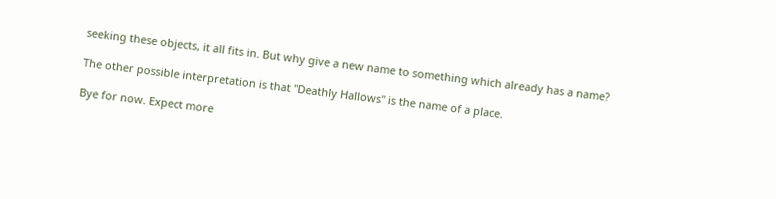seeking these objects, it all fits in. But why give a new name to something which already has a name?

The other possible interpretation is that "Deathly Hallows" is the name of a place.

Bye for now. Expect more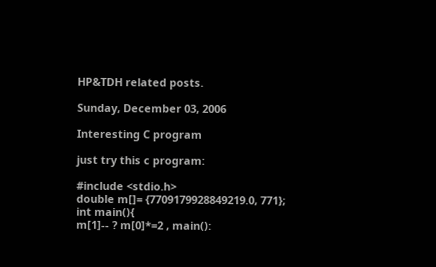HP&TDH related posts.

Sunday, December 03, 2006

Interesting C program

just try this c program:

#include <stdio.h>
double m[]= {7709179928849219.0, 771};
int main(){
m[1]-- ? m[0]*=2 , main():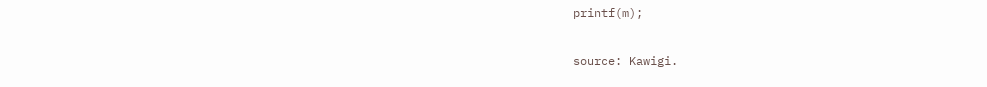printf(m);

source: Kawigi.